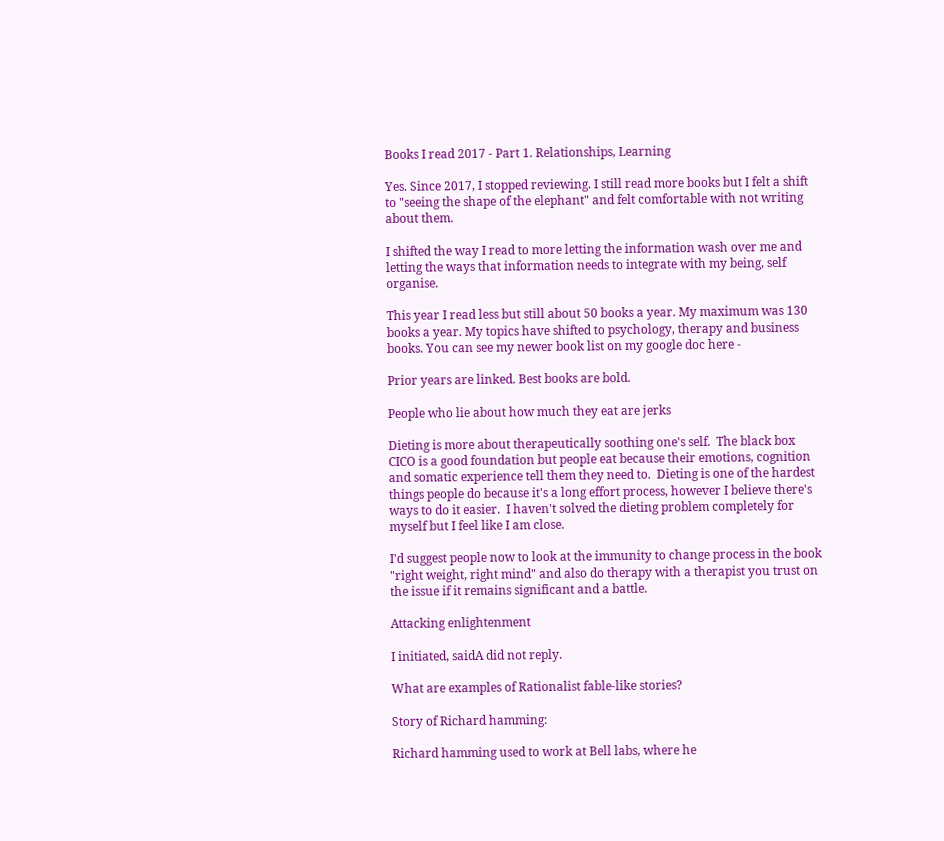Books I read 2017 - Part 1. Relationships, Learning

Yes. Since 2017, I stopped reviewing. I still read more books but I felt a shift to "seeing the shape of the elephant" and felt comfortable with not writing about them.

I shifted the way I read to more letting the information wash over me and letting the ways that information needs to integrate with my being, self organise.

This year I read less but still about 50 books a year. My maximum was 130 books a year. My topics have shifted to psychology, therapy and business books. You can see my newer book list on my google doc here -

Prior years are linked. Best books are bold.

People who lie about how much they eat are jerks

Dieting is more about therapeutically soothing one's self.  The black box CICO is a good foundation but people eat because their emotions, cognition and somatic experience tell them they need to.  Dieting is one of the hardest things people do because it's a long effort process, however I believe there's ways to do it easier.  I haven't solved the dieting problem completely for myself but I feel like I am close.

I'd suggest people now to look at the immunity to change process in the book "right weight, right mind" and also do therapy with a therapist you trust on the issue if it remains significant and a battle.

Attacking enlightenment

I initiated, saidA did not reply.

What are examples of Rationalist fable-like stories?

Story of Richard hamming:

Richard hamming used to work at Bell labs, where he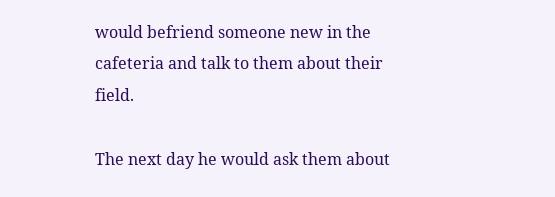would befriend someone new in the cafeteria and talk to them about their field.

The next day he would ask them about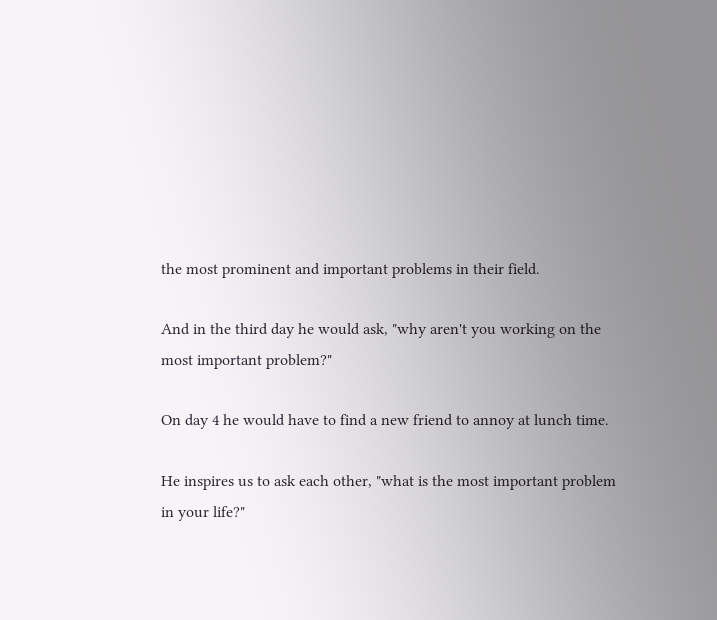the most prominent and important problems in their field.

And in the third day he would ask, "why aren't you working on the most important problem?"

On day 4 he would have to find a new friend to annoy at lunch time.

He inspires us to ask each other, "what is the most important problem in your life?"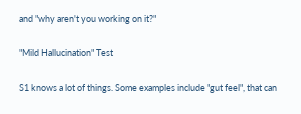and "why aren't you working on it?"

"Mild Hallucination" Test

S1 knows a lot of things. Some examples include "gut feel", that can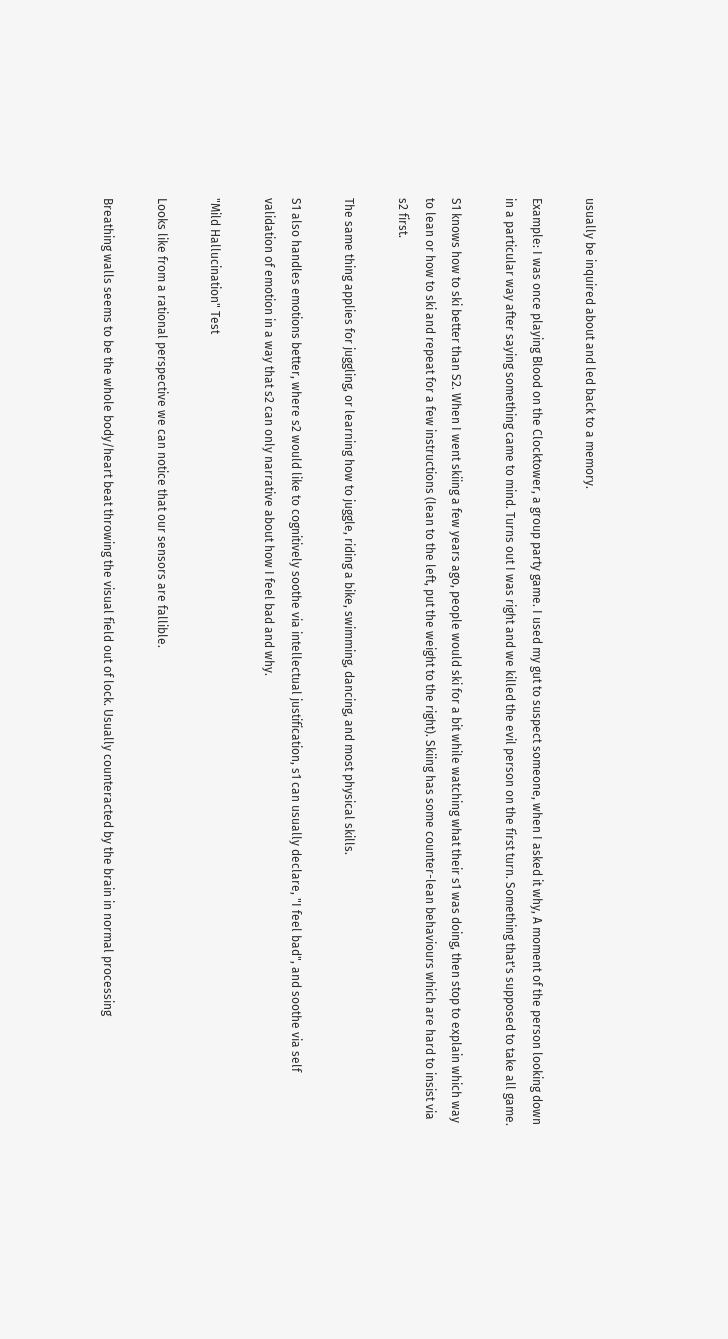usually be inquired about and led back to a memory.

Example: I was once playing Blood on the Clocktower, a group party game. I used my gut to suspect someone, when I asked it why, A moment of the person looking down in a particular way after saying something came to mind. Turns out I was right and we killed the evil person on the first turn. Something that's supposed to take all game.

S1 knows how to ski better than S2. When I went skiing a few years ago, people would ski for a bit while watching what their s1 was doing, then stop to explain which way to lean or how to ski and repeat for a few instructions (lean to the left, put the weight to the right). Skiing has some counter-lean behaviours which are hard to insist via s2 first.

The same thing applies for juggling, or learning how to juggle, riding a bike, swimming, dancing, and most physical skills.

S1 also handles emotions better, where s2 would like to cognitively soothe via intellectual justification, s1 can usually declare, "I feel bad", and soothe via self validation of emotion in a way that s2 can only narrative about how I feel bad and why.

"Mild Hallucination" Test

Looks like from a rational perspective we can notice that our sensors are fallible.

Breathing walls seems to be the whole body/heart beat throwing the visual field out of lock. Usually counteracted by the brain in normal processing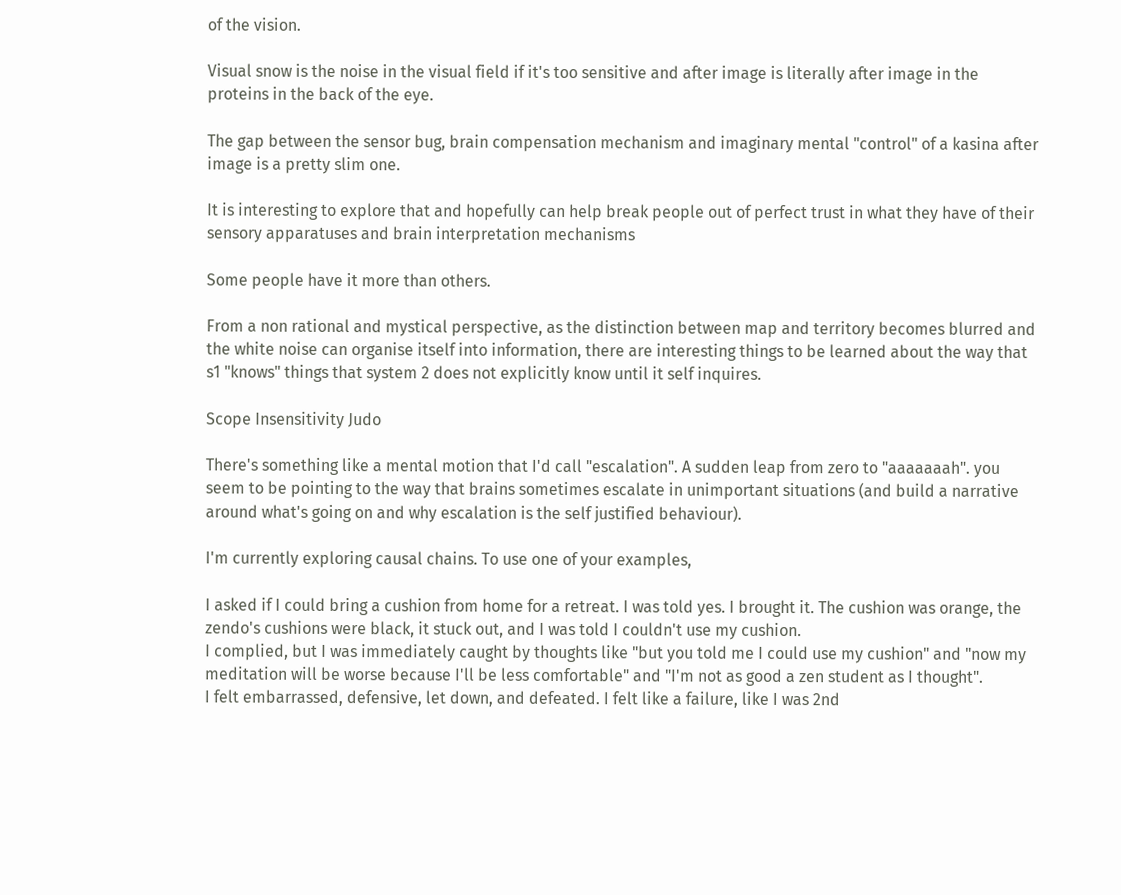of the vision.

Visual snow is the noise in the visual field if it's too sensitive and after image is literally after image in the proteins in the back of the eye.

The gap between the sensor bug, brain compensation mechanism and imaginary mental "control" of a kasina after image is a pretty slim one.

It is interesting to explore that and hopefully can help break people out of perfect trust in what they have of their sensory apparatuses and brain interpretation mechanisms

Some people have it more than others.

From a non rational and mystical perspective, as the distinction between map and territory becomes blurred and the white noise can organise itself into information, there are interesting things to be learned about the way that s1 "knows" things that system 2 does not explicitly know until it self inquires.

Scope Insensitivity Judo

There's something like a mental motion that I'd call "escalation". A sudden leap from zero to "aaaaaaah". you seem to be pointing to the way that brains sometimes escalate in unimportant situations (and build a narrative around what's going on and why escalation is the self justified behaviour).

I'm currently exploring causal chains. To use one of your examples,

I asked if I could bring a cushion from home for a retreat. I was told yes. I brought it. The cushion was orange, the zendo's cushions were black, it stuck out, and I was told I couldn't use my cushion.
I complied, but I was immediately caught by thoughts like "but you told me I could use my cushion" and "now my meditation will be worse because I'll be less comfortable" and "I'm not as good a zen student as I thought".
I felt embarrassed, defensive, let down, and defeated. I felt like a failure, like I was 2nd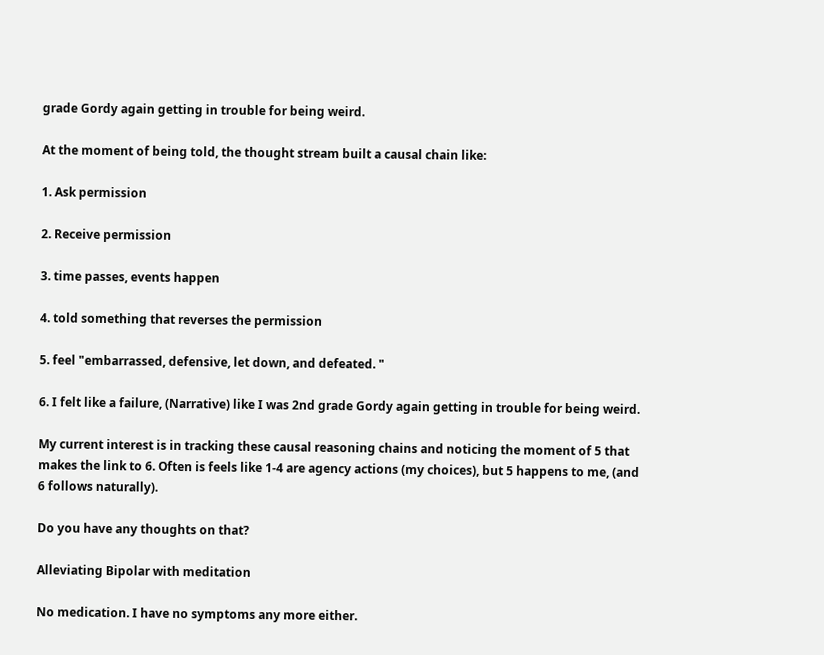grade Gordy again getting in trouble for being weird.

At the moment of being told, the thought stream built a causal chain like:

1. Ask permission

2. Receive permission

3. time passes, events happen

4. told something that reverses the permission

5. feel "embarrassed, defensive, let down, and defeated. "

6. I felt like a failure, (Narrative) like I was 2nd grade Gordy again getting in trouble for being weird.

My current interest is in tracking these causal reasoning chains and noticing the moment of 5 that makes the link to 6. Often is feels like 1-4 are agency actions (my choices), but 5 happens to me, (and 6 follows naturally).

Do you have any thoughts on that?

Alleviating Bipolar with meditation

No medication. I have no symptoms any more either.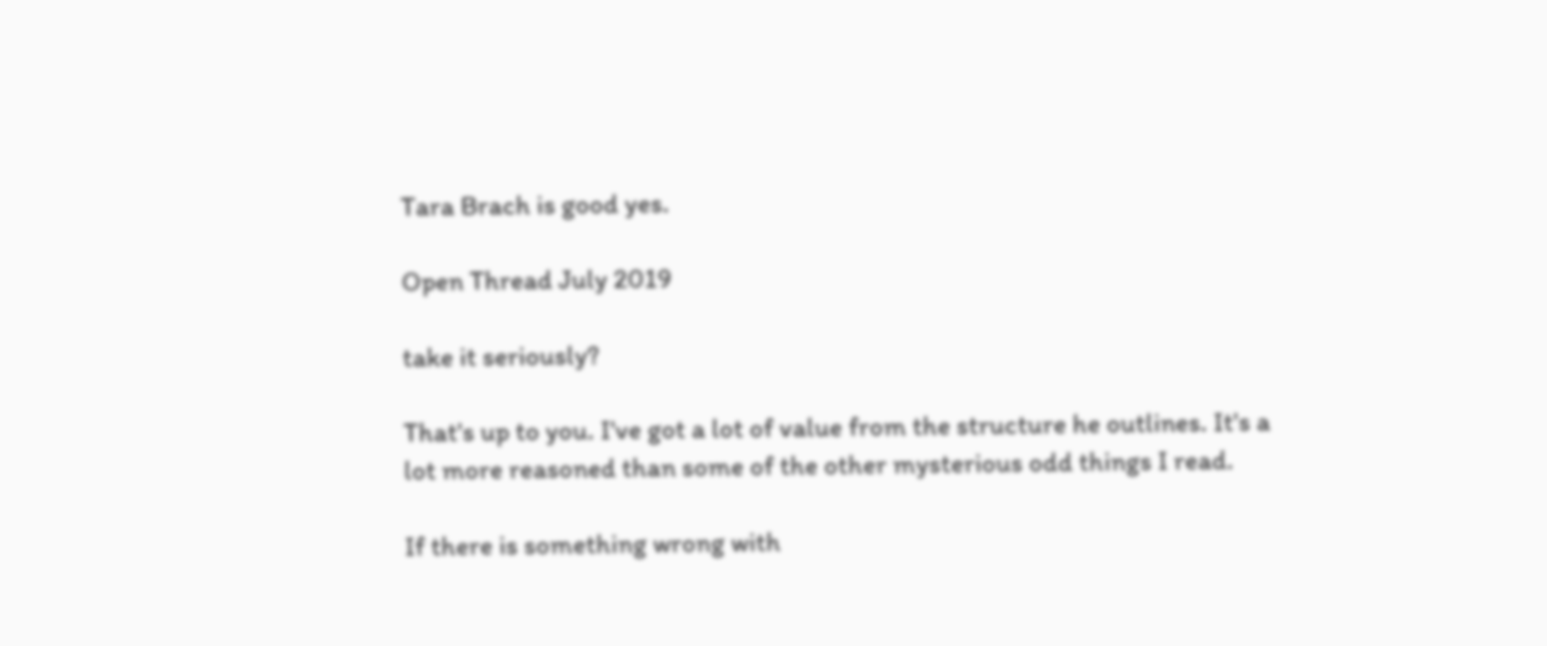Tara Brach is good yes.

Open Thread July 2019

take it seriously?

That's up to you. I've got a lot of value from the structure he outlines. It's a lot more reasoned than some of the other mysterious odd things I read.

If there is something wrong with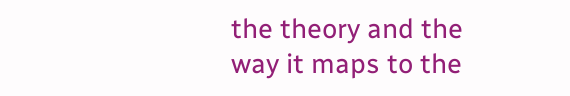the theory and the way it maps to the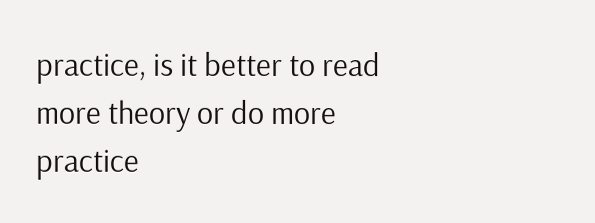practice, is it better to read more theory or do more practice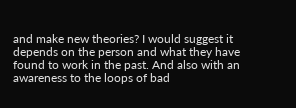and make new theories? I would suggest it depends on the person and what they have found to work in the past. And also with an awareness to the loops of bad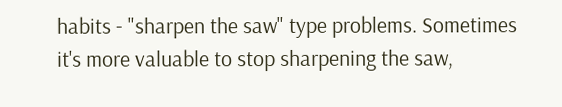habits - "sharpen the saw" type problems. Sometimes it's more valuable to stop sharpening the saw,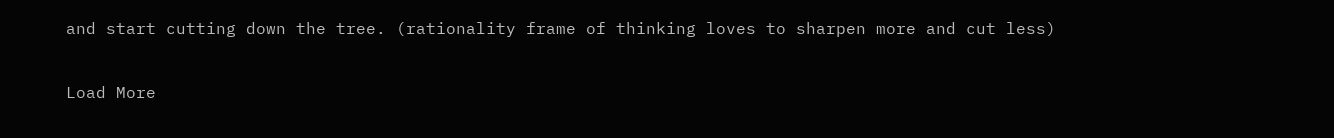and start cutting down the tree. (rationality frame of thinking loves to sharpen more and cut less)

Load More